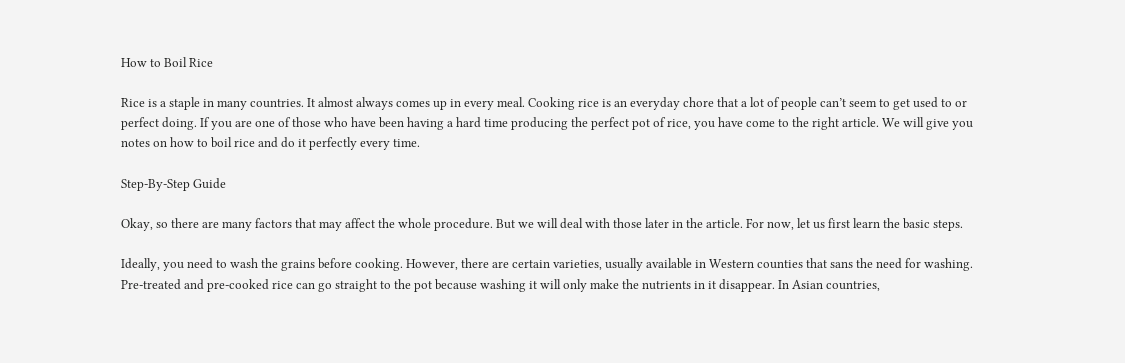How to Boil Rice

Rice is a staple in many countries. It almost always comes up in every meal. Cooking rice is an everyday chore that a lot of people can’t seem to get used to or perfect doing. If you are one of those who have been having a hard time producing the perfect pot of rice, you have come to the right article. We will give you notes on how to boil rice and do it perfectly every time.

Step-By-Step Guide

Okay, so there are many factors that may affect the whole procedure. But we will deal with those later in the article. For now, let us first learn the basic steps.

Ideally, you need to wash the grains before cooking. However, there are certain varieties, usually available in Western counties that sans the need for washing. Pre-treated and pre-cooked rice can go straight to the pot because washing it will only make the nutrients in it disappear. In Asian countries,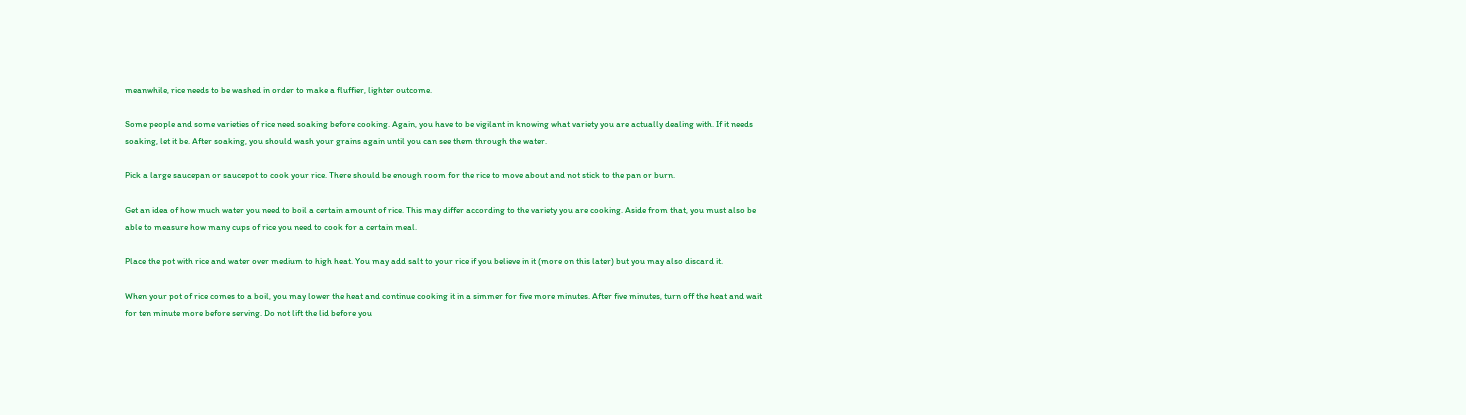meanwhile, rice needs to be washed in order to make a fluffier, lighter outcome.

Some people and some varieties of rice need soaking before cooking. Again, you have to be vigilant in knowing what variety you are actually dealing with. If it needs soaking, let it be. After soaking, you should wash your grains again until you can see them through the water.

Pick a large saucepan or saucepot to cook your rice. There should be enough room for the rice to move about and not stick to the pan or burn.

Get an idea of how much water you need to boil a certain amount of rice. This may differ according to the variety you are cooking. Aside from that, you must also be able to measure how many cups of rice you need to cook for a certain meal.

Place the pot with rice and water over medium to high heat. You may add salt to your rice if you believe in it (more on this later) but you may also discard it.

When your pot of rice comes to a boil, you may lower the heat and continue cooking it in a simmer for five more minutes. After five minutes, turn off the heat and wait for ten minute more before serving. Do not lift the lid before you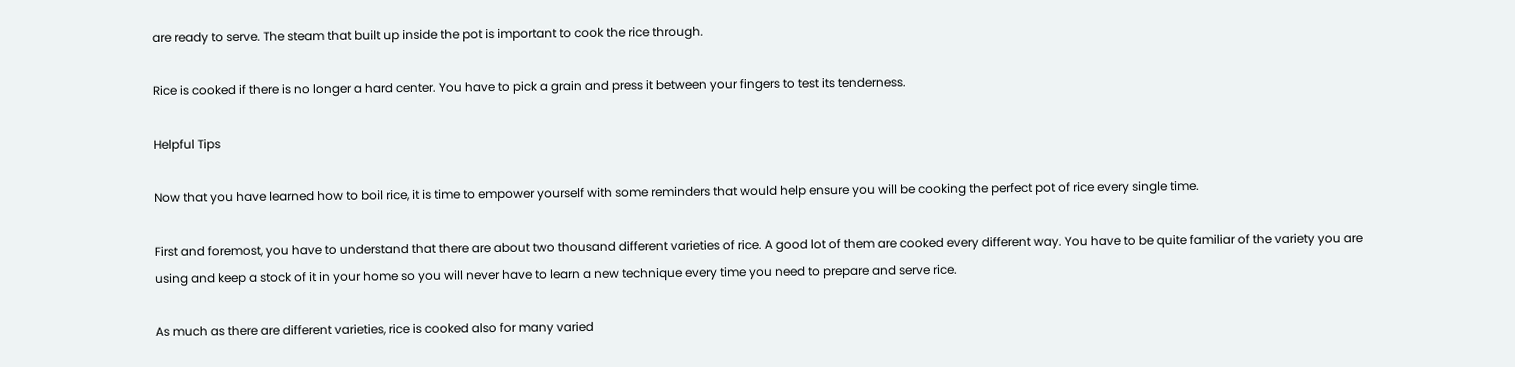are ready to serve. The steam that built up inside the pot is important to cook the rice through.

Rice is cooked if there is no longer a hard center. You have to pick a grain and press it between your fingers to test its tenderness.

Helpful Tips

Now that you have learned how to boil rice, it is time to empower yourself with some reminders that would help ensure you will be cooking the perfect pot of rice every single time.

First and foremost, you have to understand that there are about two thousand different varieties of rice. A good lot of them are cooked every different way. You have to be quite familiar of the variety you are using and keep a stock of it in your home so you will never have to learn a new technique every time you need to prepare and serve rice.

As much as there are different varieties, rice is cooked also for many varied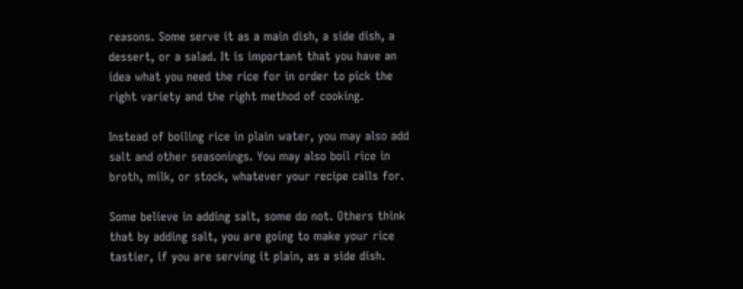reasons. Some serve it as a main dish, a side dish, a dessert, or a salad. It is important that you have an idea what you need the rice for in order to pick the right variety and the right method of cooking.

Instead of boiling rice in plain water, you may also add salt and other seasonings. You may also boil rice in broth, milk, or stock, whatever your recipe calls for.

Some believe in adding salt, some do not. Others think that by adding salt, you are going to make your rice tastier, if you are serving it plain, as a side dish.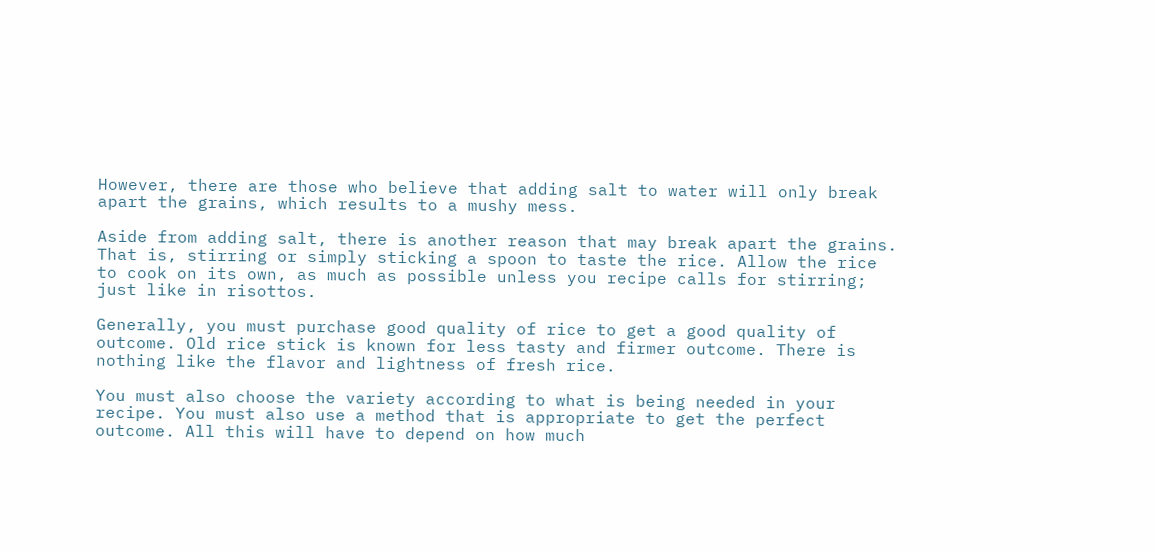However, there are those who believe that adding salt to water will only break apart the grains, which results to a mushy mess.

Aside from adding salt, there is another reason that may break apart the grains. That is, stirring or simply sticking a spoon to taste the rice. Allow the rice to cook on its own, as much as possible unless you recipe calls for stirring; just like in risottos.

Generally, you must purchase good quality of rice to get a good quality of outcome. Old rice stick is known for less tasty and firmer outcome. There is nothing like the flavor and lightness of fresh rice.

You must also choose the variety according to what is being needed in your recipe. You must also use a method that is appropriate to get the perfect outcome. All this will have to depend on how much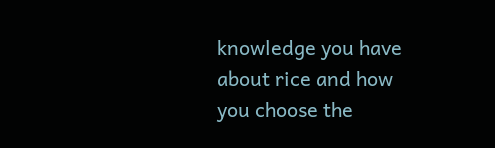knowledge you have about rice and how you choose the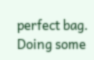perfect bag. Doing some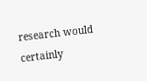research would certainly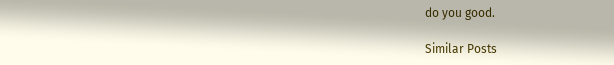do you good.

Similar Posts